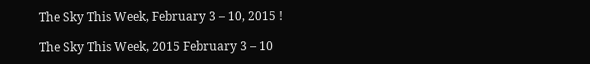The Sky This Week, February 3 – 10, 2015 !

The Sky This Week, 2015 February 3 – 10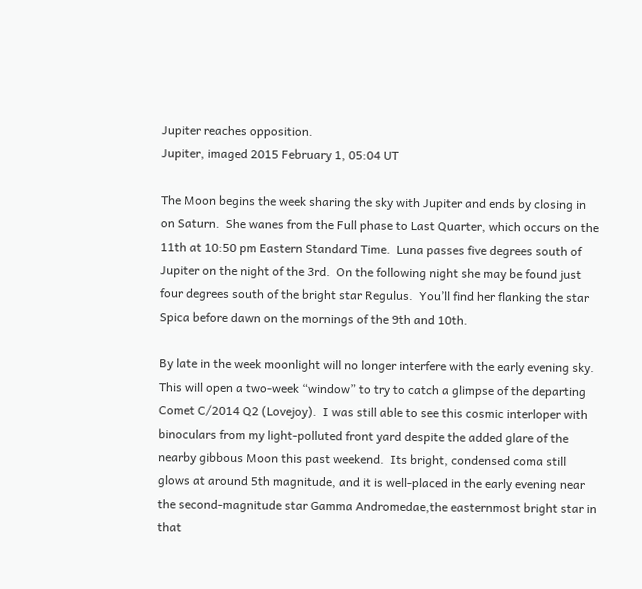Jupiter reaches opposition.
Jupiter, imaged 2015 February 1, 05:04 UT

The Moon begins the week sharing the sky with Jupiter and ends by closing in on Saturn.  She wanes from the Full phase to Last Quarter, which occurs on the 11th at 10:50 pm Eastern Standard Time.  Luna passes five degrees south of Jupiter on the night of the 3rd.  On the following night she may be found just four degrees south of the bright star Regulus.  You’ll find her flanking the star Spica before dawn on the mornings of the 9th and 10th.

By late in the week moonlight will no longer interfere with the early evening sky.  This will open a two-week “window” to try to catch a glimpse of the departing Comet C/2014 Q2 (Lovejoy).  I was still able to see this cosmic interloper with binoculars from my light-polluted front yard despite the added glare of the nearby gibbous Moon this past weekend.  Its bright, condensed coma still glows at around 5th magnitude, and it is well-placed in the early evening near the second-magnitude star Gamma Andromedae,the easternmost bright star in that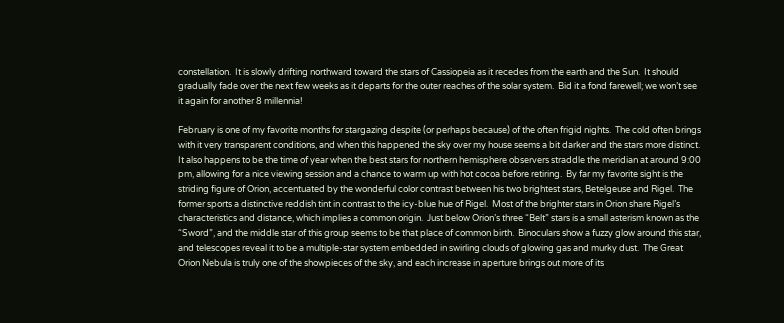constellation.  It is slowly drifting northward toward the stars of Cassiopeia as it recedes from the earth and the Sun.  It should gradually fade over the next few weeks as it departs for the outer reaches of the solar system.  Bid it a fond farewell; we won’t see it again for another 8 millennia!

February is one of my favorite months for stargazing despite (or perhaps because) of the often frigid nights.  The cold often brings with it very transparent conditions, and when this happened the sky over my house seems a bit darker and the stars more distinct.  It also happens to be the time of year when the best stars for northern hemisphere observers straddle the meridian at around 9:00 pm, allowing for a nice viewing session and a chance to warm up with hot cocoa before retiring.  By far my favorite sight is the striding figure of Orion, accentuated by the wonderful color contrast between his two brightest stars, Betelgeuse and Rigel.  The former sports a distinctive reddish tint in contrast to the icy-blue hue of Rigel.  Most of the brighter stars in Orion share Rigel’s characteristics and distance, which implies a common origin.  Just below Orion’s three “Belt” stars is a small asterism known as the “Sword”, and the middle star of this group seems to be that place of common birth.  Binoculars show a fuzzy glow around this star, and telescopes reveal it to be a multiple-star system embedded in swirling clouds of glowing gas and murky dust.  The Great Orion Nebula is truly one of the showpieces of the sky, and each increase in aperture brings out more of its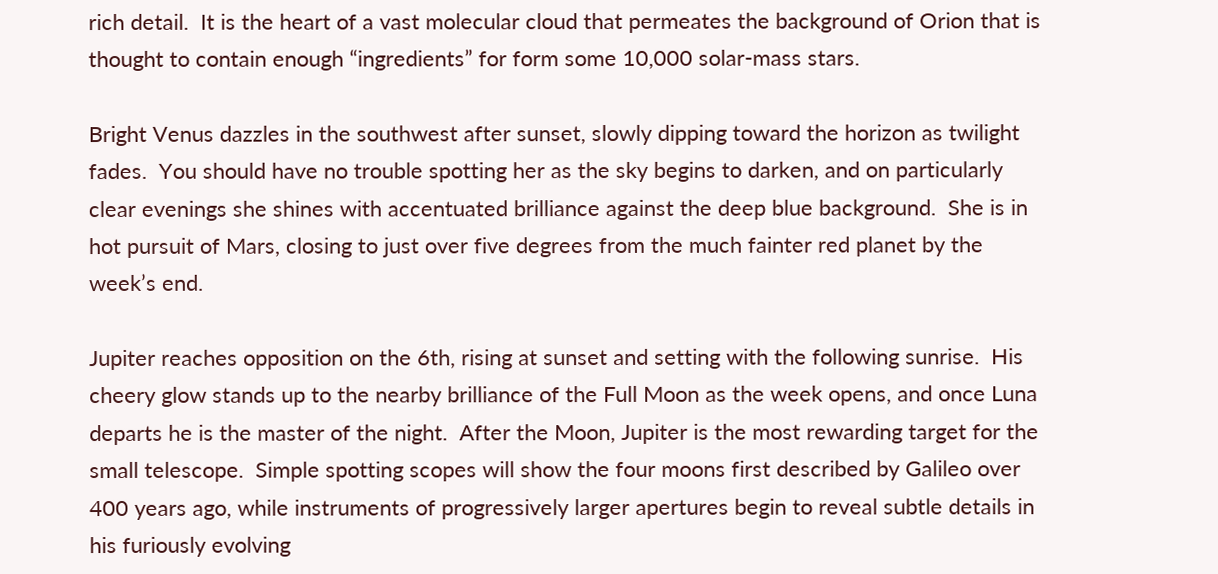rich detail.  It is the heart of a vast molecular cloud that permeates the background of Orion that is thought to contain enough “ingredients” for form some 10,000 solar-mass stars.

Bright Venus dazzles in the southwest after sunset, slowly dipping toward the horizon as twilight fades.  You should have no trouble spotting her as the sky begins to darken, and on particularly clear evenings she shines with accentuated brilliance against the deep blue background.  She is in hot pursuit of Mars, closing to just over five degrees from the much fainter red planet by the week’s end.

Jupiter reaches opposition on the 6th, rising at sunset and setting with the following sunrise.  His cheery glow stands up to the nearby brilliance of the Full Moon as the week opens, and once Luna departs he is the master of the night.  After the Moon, Jupiter is the most rewarding target for the small telescope.  Simple spotting scopes will show the four moons first described by Galileo over 400 years ago, while instruments of progressively larger apertures begin to reveal subtle details in his furiously evolving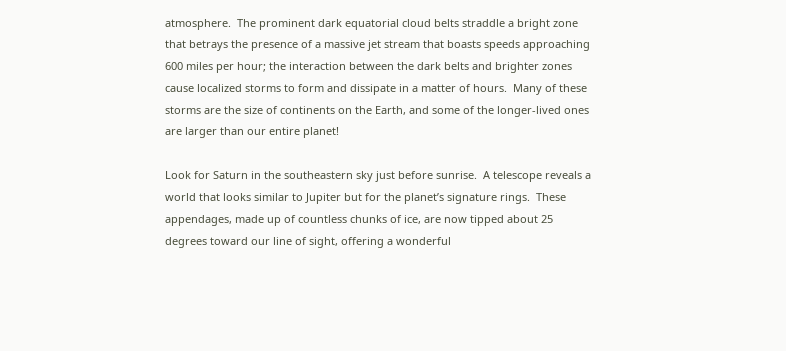atmosphere.  The prominent dark equatorial cloud belts straddle a bright zone that betrays the presence of a massive jet stream that boasts speeds approaching 600 miles per hour; the interaction between the dark belts and brighter zones cause localized storms to form and dissipate in a matter of hours.  Many of these storms are the size of continents on the Earth, and some of the longer-lived ones are larger than our entire planet!

Look for Saturn in the southeastern sky just before sunrise.  A telescope reveals a world that looks similar to Jupiter but for the planet’s signature rings.  These appendages, made up of countless chunks of ice, are now tipped about 25 degrees toward our line of sight, offering a wonderful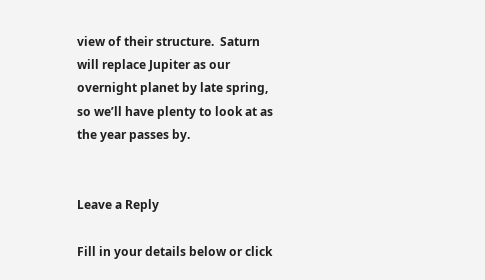view of their structure.  Saturn will replace Jupiter as our overnight planet by late spring, so we’ll have plenty to look at as the year passes by.


Leave a Reply

Fill in your details below or click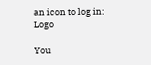an icon to log in: Logo

You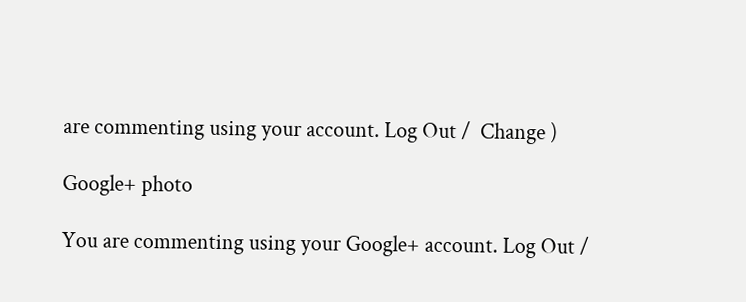are commenting using your account. Log Out /  Change )

Google+ photo

You are commenting using your Google+ account. Log Out /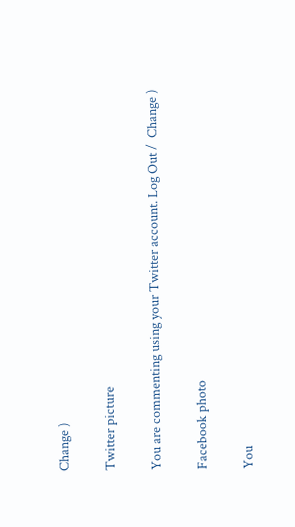Change )

Twitter picture

You are commenting using your Twitter account. Log Out /  Change )

Facebook photo

You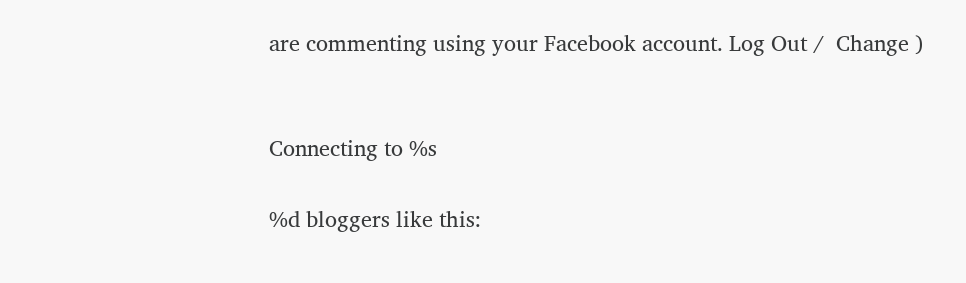are commenting using your Facebook account. Log Out /  Change )


Connecting to %s

%d bloggers like this: